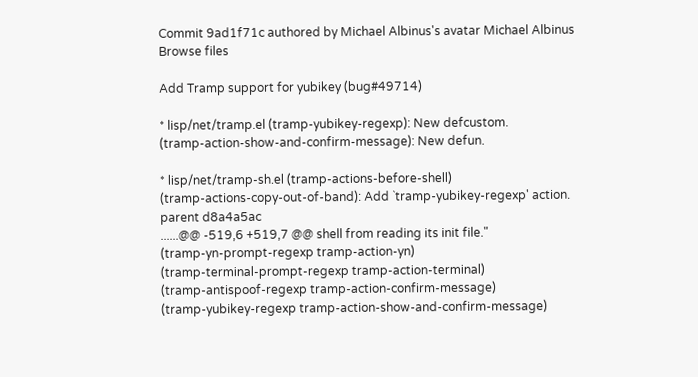Commit 9ad1f71c authored by Michael Albinus's avatar Michael Albinus
Browse files

Add Tramp support for yubikey (bug#49714)

* lisp/net/tramp.el (tramp-yubikey-regexp): New defcustom.
(tramp-action-show-and-confirm-message): New defun.

* lisp/net/tramp-sh.el (tramp-actions-before-shell)
(tramp-actions-copy-out-of-band): Add `tramp-yubikey-regexp' action.
parent d8a4a5ac
......@@ -519,6 +519,7 @@ shell from reading its init file."
(tramp-yn-prompt-regexp tramp-action-yn)
(tramp-terminal-prompt-regexp tramp-action-terminal)
(tramp-antispoof-regexp tramp-action-confirm-message)
(tramp-yubikey-regexp tramp-action-show-and-confirm-message)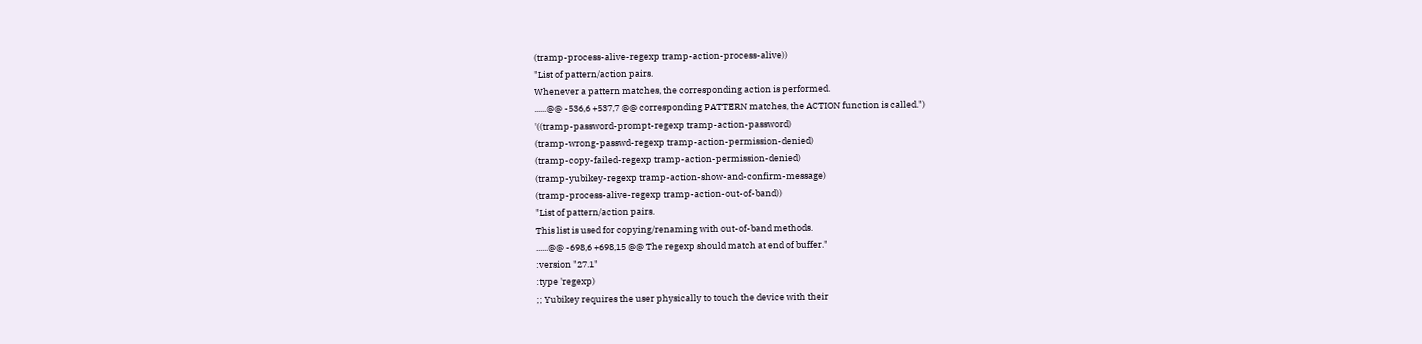(tramp-process-alive-regexp tramp-action-process-alive))
"List of pattern/action pairs.
Whenever a pattern matches, the corresponding action is performed.
......@@ -536,6 +537,7 @@ corresponding PATTERN matches, the ACTION function is called.")
'((tramp-password-prompt-regexp tramp-action-password)
(tramp-wrong-passwd-regexp tramp-action-permission-denied)
(tramp-copy-failed-regexp tramp-action-permission-denied)
(tramp-yubikey-regexp tramp-action-show-and-confirm-message)
(tramp-process-alive-regexp tramp-action-out-of-band))
"List of pattern/action pairs.
This list is used for copying/renaming with out-of-band methods.
......@@ -698,6 +698,15 @@ The regexp should match at end of buffer."
:version "27.1"
:type 'regexp)
;; Yubikey requires the user physically to touch the device with their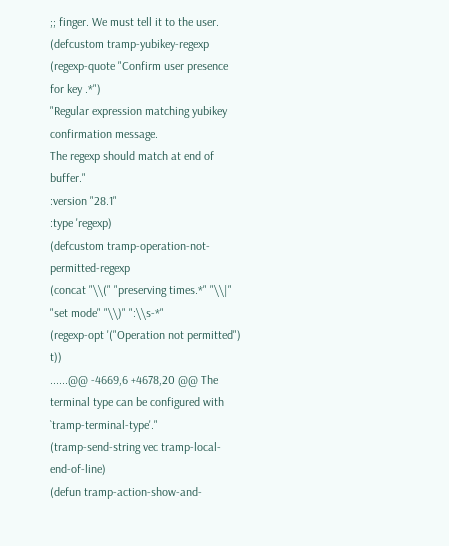;; finger. We must tell it to the user.
(defcustom tramp-yubikey-regexp
(regexp-quote "Confirm user presence for key .*")
"Regular expression matching yubikey confirmation message.
The regexp should match at end of buffer."
:version "28.1"
:type 'regexp)
(defcustom tramp-operation-not-permitted-regexp
(concat "\\(" "preserving times.*" "\\|" "set mode" "\\)" ":\\s-*"
(regexp-opt '("Operation not permitted") t))
......@@ -4669,6 +4678,20 @@ The terminal type can be configured with `tramp-terminal-type'."
(tramp-send-string vec tramp-local-end-of-line)
(defun tramp-action-show-and-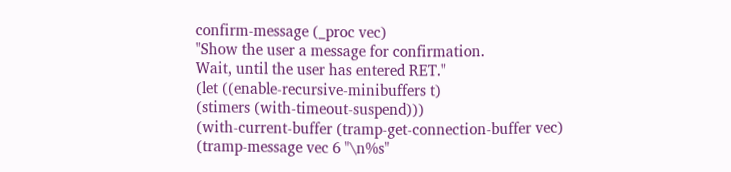confirm-message (_proc vec)
"Show the user a message for confirmation.
Wait, until the user has entered RET."
(let ((enable-recursive-minibuffers t)
(stimers (with-timeout-suspend)))
(with-current-buffer (tramp-get-connection-buffer vec)
(tramp-message vec 6 "\n%s"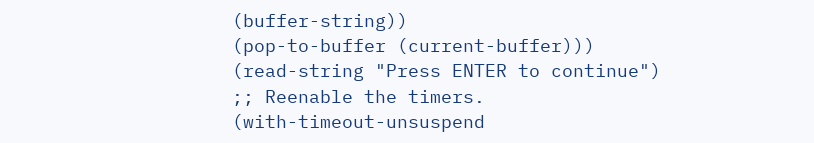(buffer-string))
(pop-to-buffer (current-buffer)))
(read-string "Press ENTER to continue")
;; Reenable the timers.
(with-timeout-unsuspend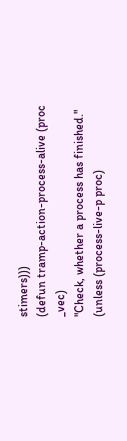stimers)))
(defun tramp-action-process-alive (proc _vec)
"Check, whether a process has finished."
(unless (process-live-p proc)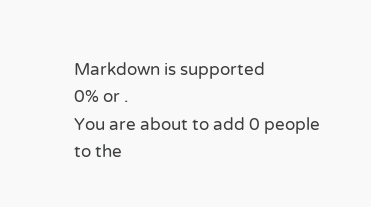Markdown is supported
0% or .
You are about to add 0 people to the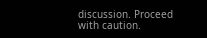discussion. Proceed with caution.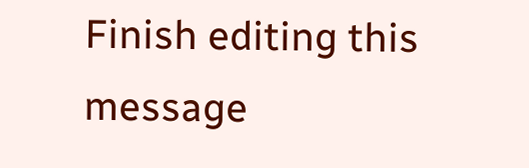Finish editing this message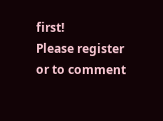first!
Please register or to comment